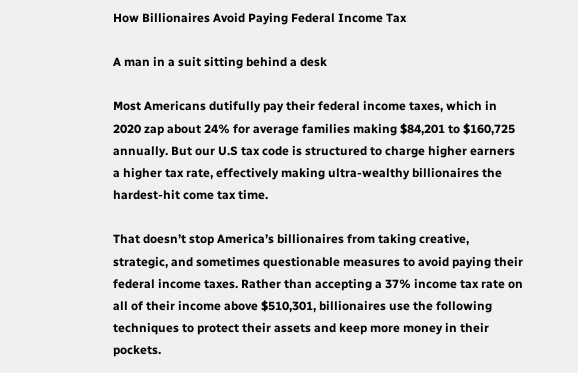How Billionaires Avoid Paying Federal Income Tax

A man in a suit sitting behind a desk

Most Americans dutifully pay their federal income taxes, which in 2020 zap about 24% for average families making $84,201 to $160,725 annually. But our U.S tax code is structured to charge higher earners a higher tax rate, effectively making ultra-wealthy billionaires the hardest-hit come tax time.

That doesn’t stop America’s billionaires from taking creative, strategic, and sometimes questionable measures to avoid paying their federal income taxes. Rather than accepting a 37% income tax rate on all of their income above $510,301, billionaires use the following techniques to protect their assets and keep more money in their pockets.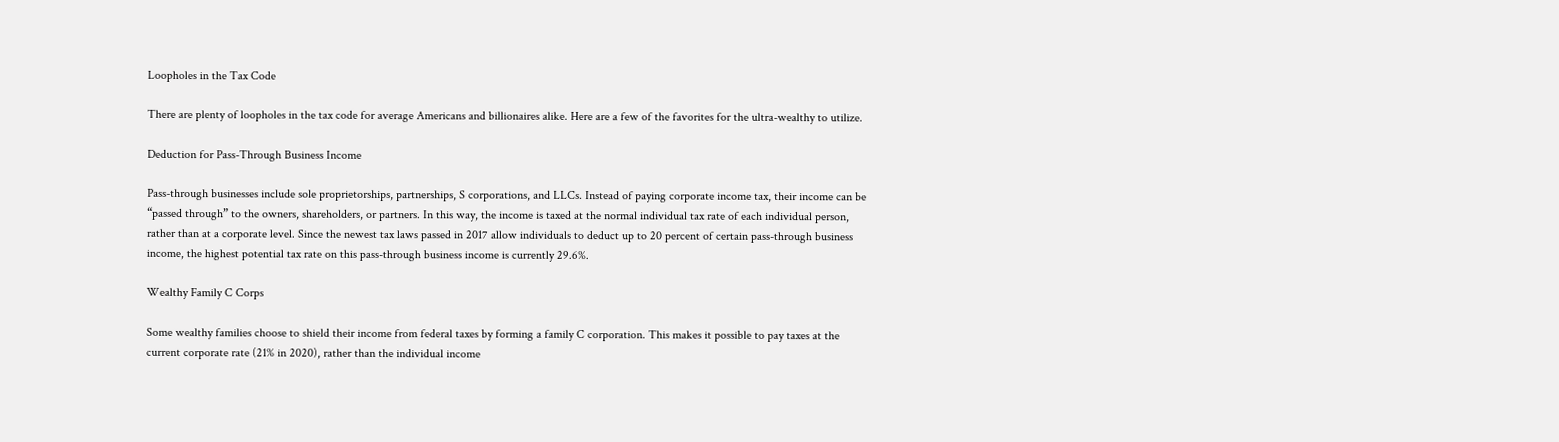Loopholes in the Tax Code

There are plenty of loopholes in the tax code for average Americans and billionaires alike. Here are a few of the favorites for the ultra-wealthy to utilize.

Deduction for Pass-Through Business Income

Pass-through businesses include sole proprietorships, partnerships, S corporations, and LLCs. Instead of paying corporate income tax, their income can be “passed through” to the owners, shareholders, or partners. In this way, the income is taxed at the normal individual tax rate of each individual person, rather than at a corporate level. Since the newest tax laws passed in 2017 allow individuals to deduct up to 20 percent of certain pass-through business income, the highest potential tax rate on this pass-through business income is currently 29.6%.

Wealthy Family C Corps

Some wealthy families choose to shield their income from federal taxes by forming a family C corporation. This makes it possible to pay taxes at the current corporate rate (21% in 2020), rather than the individual income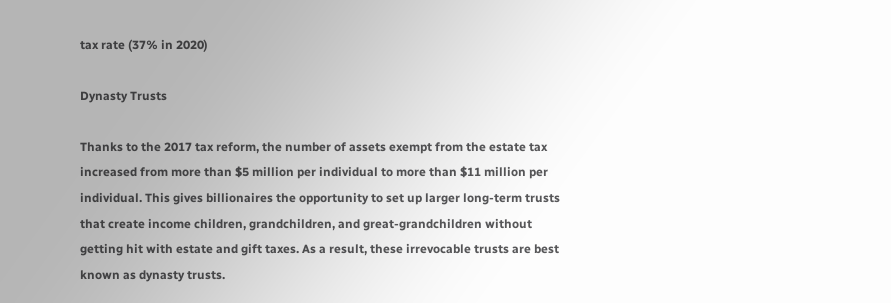tax rate (37% in 2020)

Dynasty Trusts

Thanks to the 2017 tax reform, the number of assets exempt from the estate tax increased from more than $5 million per individual to more than $11 million per individual. This gives billionaires the opportunity to set up larger long-term trusts that create income children, grandchildren, and great-grandchildren without getting hit with estate and gift taxes. As a result, these irrevocable trusts are best known as dynasty trusts.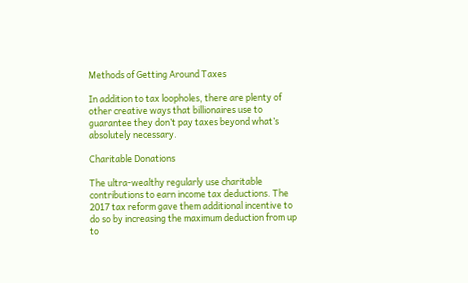Methods of Getting Around Taxes

In addition to tax loopholes, there are plenty of other creative ways that billionaires use to guarantee they don’t pay taxes beyond what’s absolutely necessary.

Charitable Donations

The ultra-wealthy regularly use charitable contributions to earn income tax deductions. The 2017 tax reform gave them additional incentive to do so by increasing the maximum deduction from up to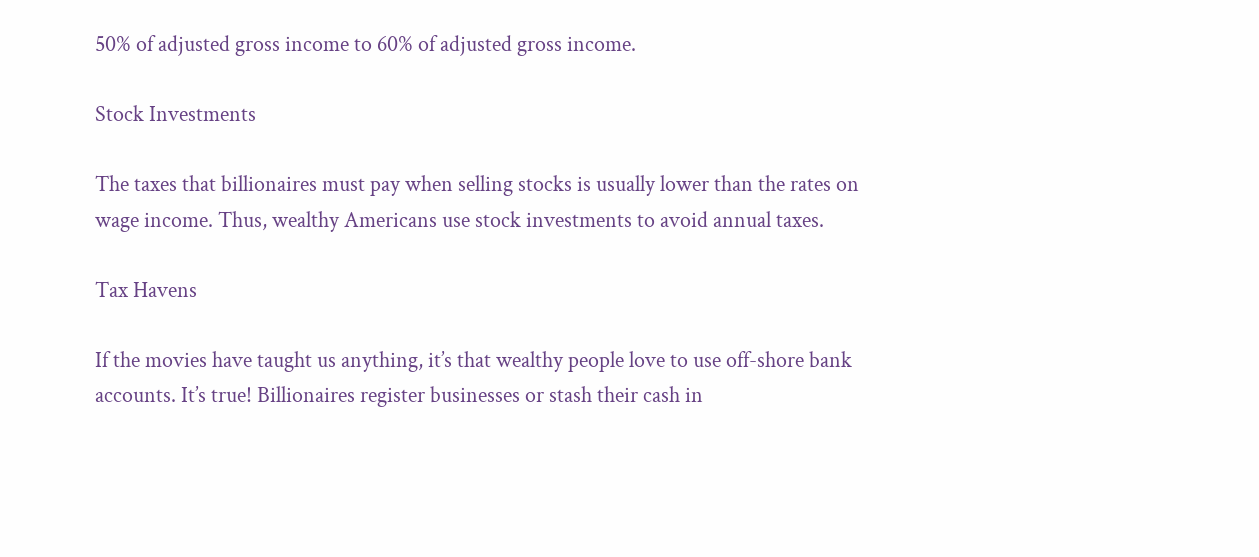50% of adjusted gross income to 60% of adjusted gross income.

Stock Investments

The taxes that billionaires must pay when selling stocks is usually lower than the rates on wage income. Thus, wealthy Americans use stock investments to avoid annual taxes.

Tax Havens

If the movies have taught us anything, it’s that wealthy people love to use off-shore bank accounts. It’s true! Billionaires register businesses or stash their cash in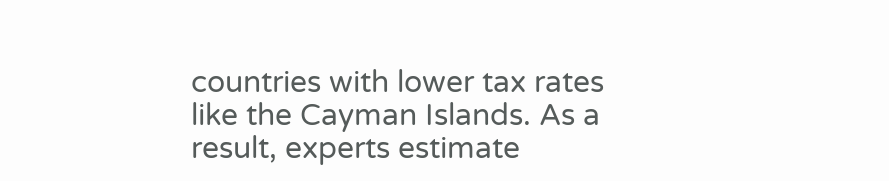countries with lower tax rates like the Cayman Islands. As a result, experts estimate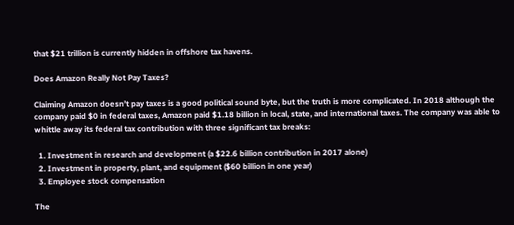that $21 trillion is currently hidden in offshore tax havens.

Does Amazon Really Not Pay Taxes?

Claiming Amazon doesn’t pay taxes is a good political sound byte, but the truth is more complicated. In 2018 although the company paid $0 in federal taxes, Amazon paid $1.18 billion in local, state, and international taxes. The company was able to whittle away its federal tax contribution with three significant tax breaks:

  1. Investment in research and development (a $22.6 billion contribution in 2017 alone)
  2. Investment in property, plant, and equipment ($60 billion in one year)
  3. Employee stock compensation

The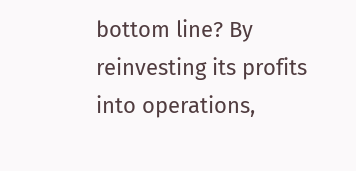bottom line? By reinvesting its profits into operations,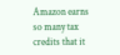Amazon earns so many tax credits that it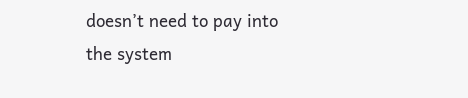doesn’t need to pay into the system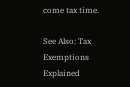come tax time.

See Also: Tax Exemptions Explained